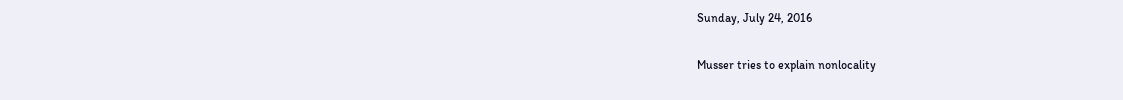Sunday, July 24, 2016

Musser tries to explain nonlocality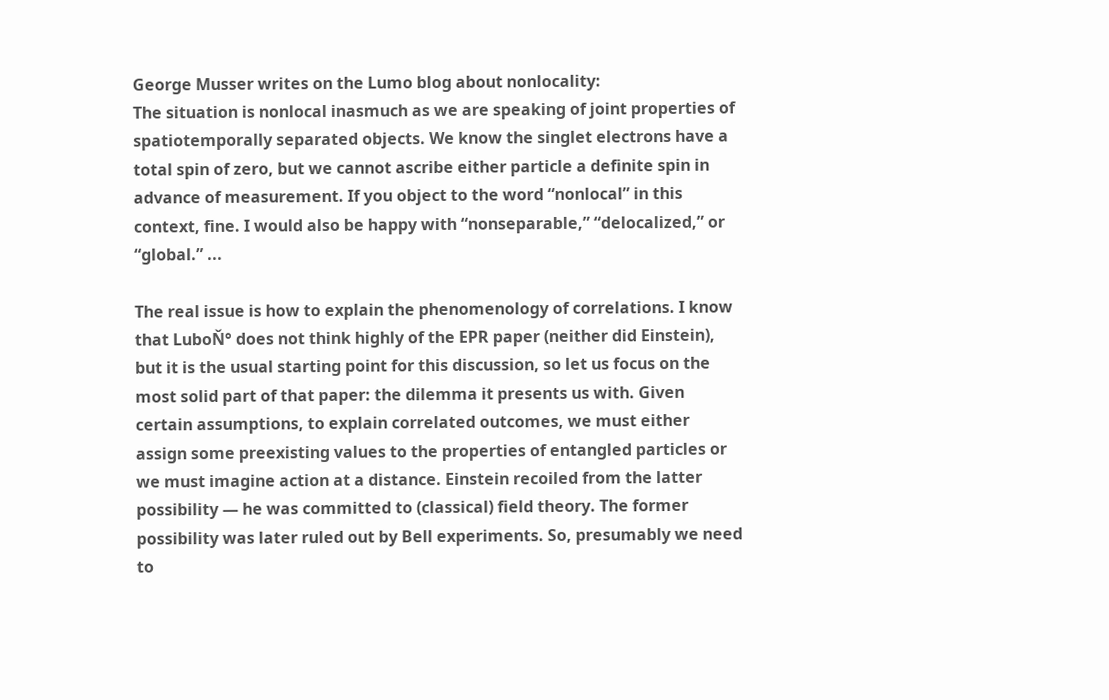George Musser writes on the Lumo blog about nonlocality:
The situation is nonlocal inasmuch as we are speaking of joint properties of spatiotemporally separated objects. We know the singlet electrons have a total spin of zero, but we cannot ascribe either particle a definite spin in advance of measurement. If you object to the word “nonlocal” in this context, fine. I would also be happy with “nonseparable,” “delocalized,” or “global.” ...

The real issue is how to explain the phenomenology of correlations. I know that LuboŇ° does not think highly of the EPR paper (neither did Einstein), but it is the usual starting point for this discussion, so let us focus on the most solid part of that paper: the dilemma it presents us with. Given certain assumptions, to explain correlated outcomes, we must either assign some preexisting values to the properties of entangled particles or we must imagine action at a distance. Einstein recoiled from the latter possibility — he was committed to (classical) field theory. The former possibility was later ruled out by Bell experiments. So, presumably we need to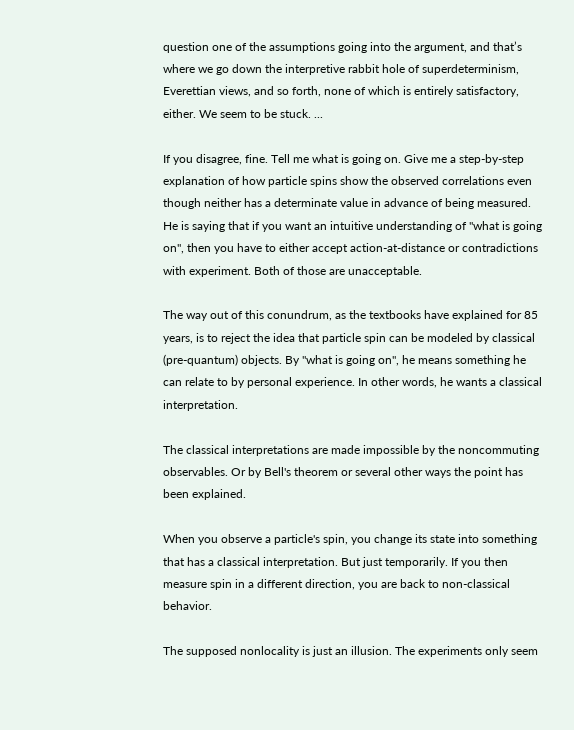question one of the assumptions going into the argument, and that’s where we go down the interpretive rabbit hole of superdeterminism, Everettian views, and so forth, none of which is entirely satisfactory, either. We seem to be stuck. ...

If you disagree, fine. Tell me what is going on. Give me a step-by-step explanation of how particle spins show the observed correlations even though neither has a determinate value in advance of being measured.
He is saying that if you want an intuitive understanding of "what is going on", then you have to either accept action-at-distance or contradictions with experiment. Both of those are unacceptable.

The way out of this conundrum, as the textbooks have explained for 85 years, is to reject the idea that particle spin can be modeled by classical (pre-quantum) objects. By "what is going on", he means something he can relate to by personal experience. In other words, he wants a classical interpretation.

The classical interpretations are made impossible by the noncommuting observables. Or by Bell's theorem or several other ways the point has been explained.

When you observe a particle's spin, you change its state into something that has a classical interpretation. But just temporarily. If you then measure spin in a different direction, you are back to non-classical behavior.

The supposed nonlocality is just an illusion. The experiments only seem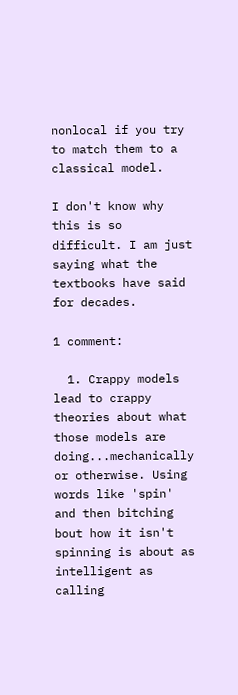nonlocal if you try to match them to a classical model.

I don't know why this is so difficult. I am just saying what the textbooks have said for decades.

1 comment:

  1. Crappy models lead to crappy theories about what those models are doing...mechanically or otherwise. Using words like 'spin' and then bitching bout how it isn't spinning is about as intelligent as calling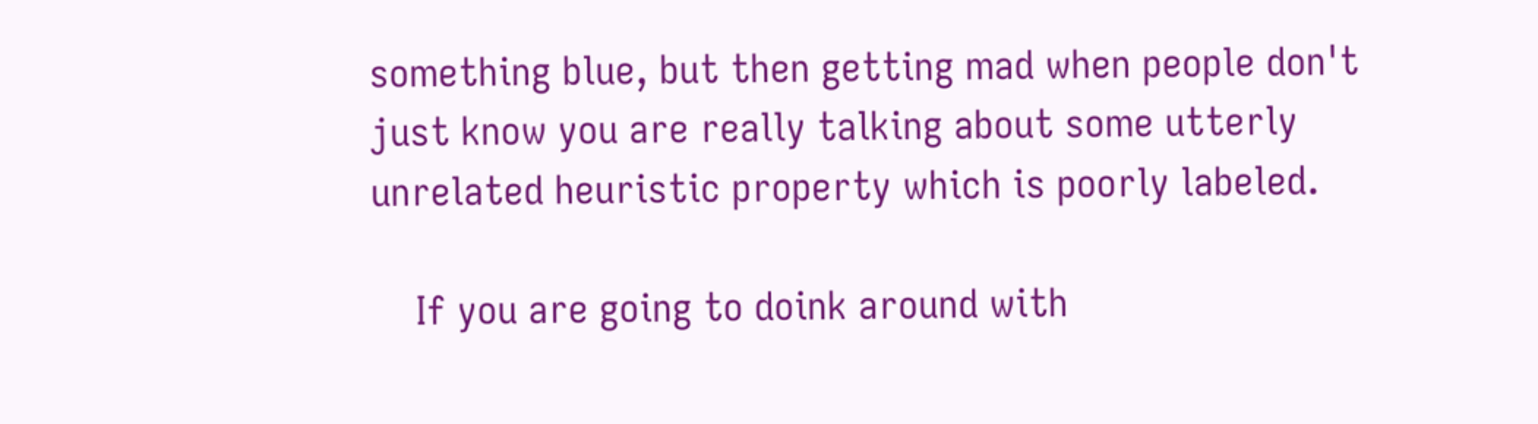something blue, but then getting mad when people don't just know you are really talking about some utterly unrelated heuristic property which is poorly labeled.

    If you are going to doink around with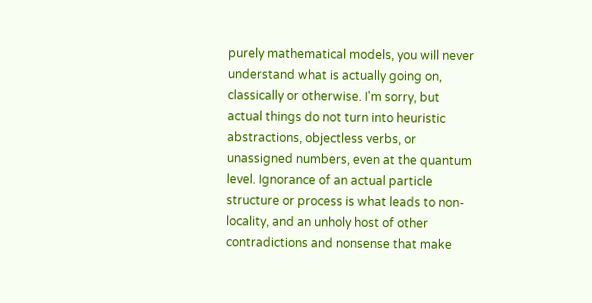purely mathematical models, you will never understand what is actually going on, classically or otherwise. I'm sorry, but actual things do not turn into heuristic abstractions, objectless verbs, or unassigned numbers, even at the quantum level. Ignorance of an actual particle structure or process is what leads to non-locality, and an unholy host of other contradictions and nonsense that make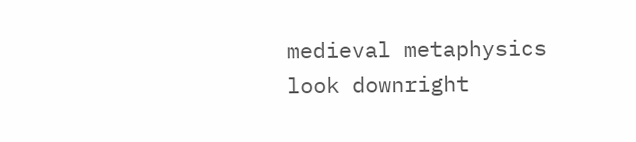medieval metaphysics look downright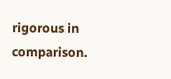rigorous in comparison.